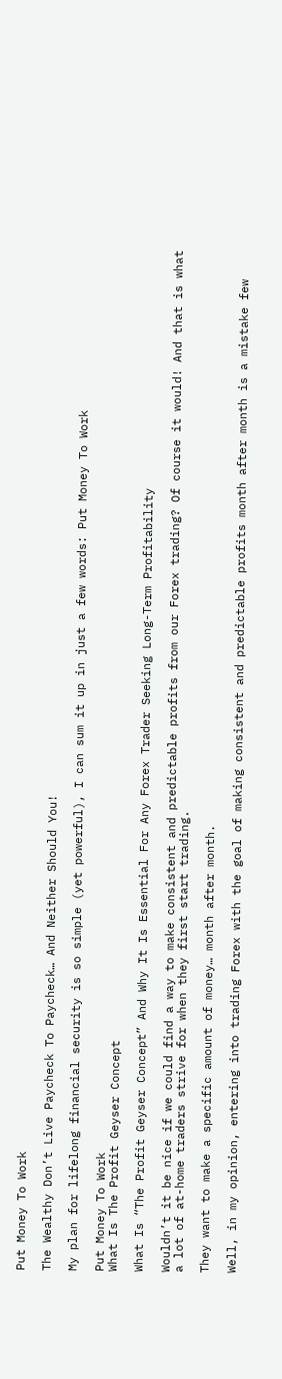Put Money To Work

The Wealthy Don’t Live Paycheck To Paycheck… And Neither Should You!

My plan for lifelong financial security is so simple (yet powerful), I can sum it up in just a few words: Put Money To Work

Put Money To Work
What Is The Profit Geyser Concept

What Is “The Profit Geyser Concept” And Why It Is Essential For Any Forex Trader Seeking Long-Term Profitability

Wouldn’t it be nice if we could find a way to make consistent and predictable profits from our Forex trading? Of course it would! And that is what a lot of at-home traders strive for when they first start trading.

They want to make a specific amount of money… month after month.

Well, in my opinion, entering into trading Forex with the goal of making consistent and predictable profits month after month is a mistake few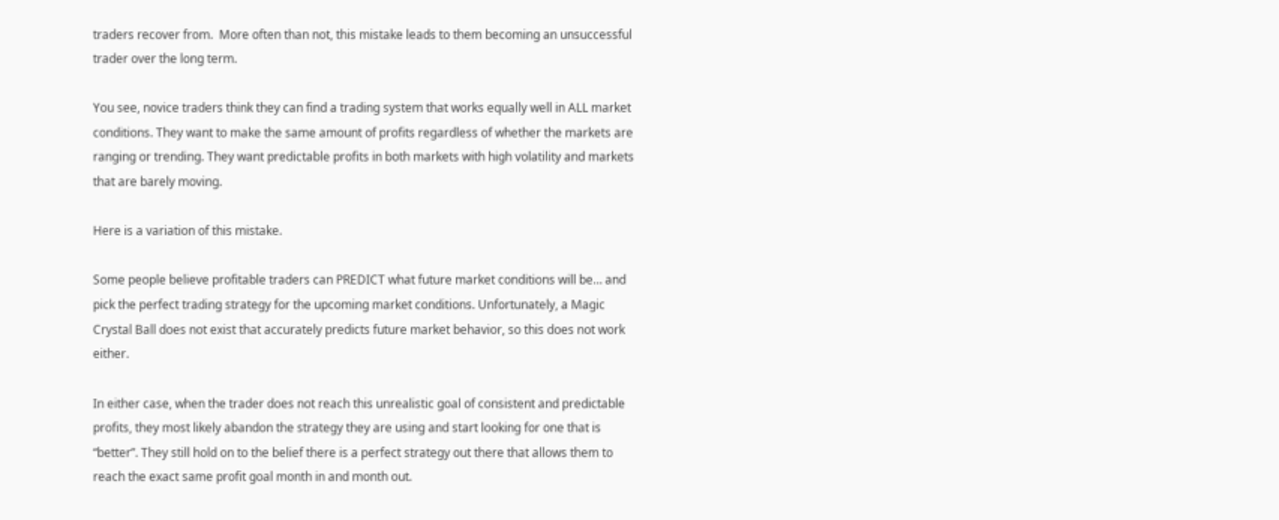traders recover from.  More often than not, this mistake leads to them becoming an unsuccessful trader over the long term.

You see, novice traders think they can find a trading system that works equally well in ALL market conditions. They want to make the same amount of profits regardless of whether the markets are ranging or trending. They want predictable profits in both markets with high volatility and markets that are barely moving.

Here is a variation of this mistake.

Some people believe profitable traders can PREDICT what future market conditions will be… and pick the perfect trading strategy for the upcoming market conditions. Unfortunately, a Magic Crystal Ball does not exist that accurately predicts future market behavior, so this does not work either.

In either case, when the trader does not reach this unrealistic goal of consistent and predictable profits, they most likely abandon the strategy they are using and start looking for one that is “better”. They still hold on to the belief there is a perfect strategy out there that allows them to reach the exact same profit goal month in and month out.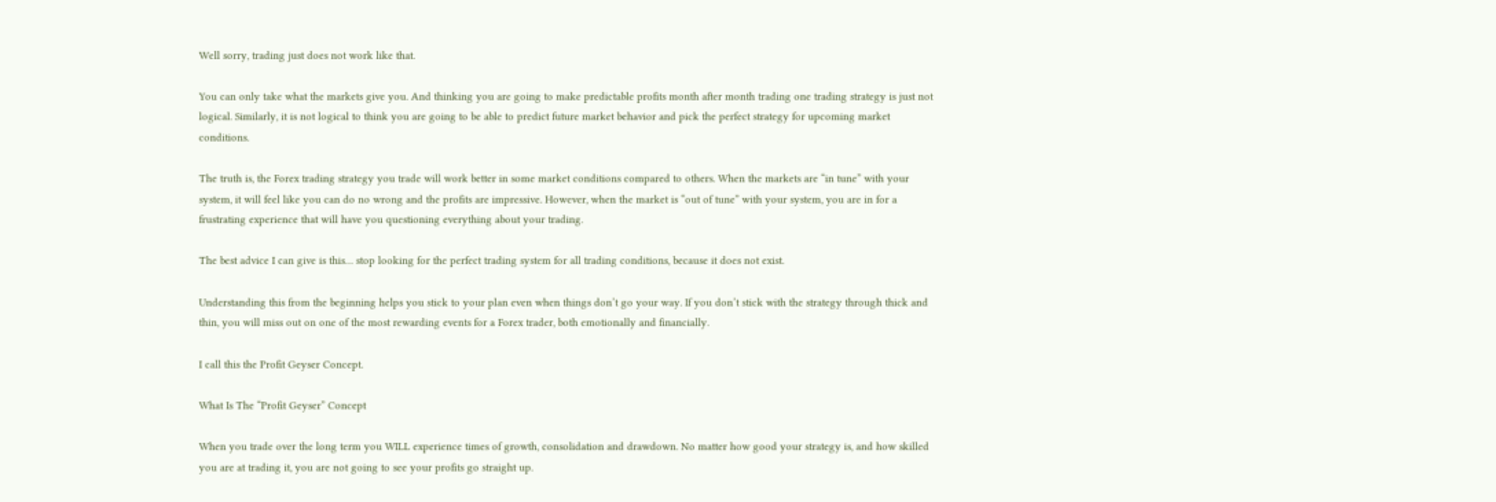Well sorry, trading just does not work like that.

You can only take what the markets give you. And thinking you are going to make predictable profits month after month trading one trading strategy is just not logical. Similarly, it is not logical to think you are going to be able to predict future market behavior and pick the perfect strategy for upcoming market conditions.

The truth is, the Forex trading strategy you trade will work better in some market conditions compared to others. When the markets are “in tune” with your system, it will feel like you can do no wrong and the profits are impressive. However, when the market is “out of tune” with your system, you are in for a frustrating experience that will have you questioning everything about your trading.

The best advice I can give is this… stop looking for the perfect trading system for all trading conditions, because it does not exist.

Understanding this from the beginning helps you stick to your plan even when things don’t go your way. If you don’t stick with the strategy through thick and thin, you will miss out on one of the most rewarding events for a Forex trader, both emotionally and financially.

I call this the Profit Geyser Concept.

What Is The “Profit Geyser” Concept

When you trade over the long term you WILL experience times of growth, consolidation and drawdown. No matter how good your strategy is, and how skilled you are at trading it, you are not going to see your profits go straight up.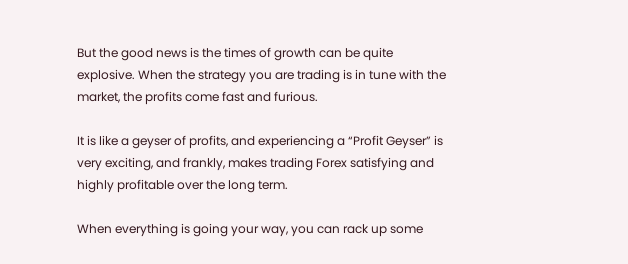But the good news is the times of growth can be quite explosive. When the strategy you are trading is in tune with the market, the profits come fast and furious.

It is like a geyser of profits, and experiencing a “Profit Geyser” is very exciting, and frankly, makes trading Forex satisfying and highly profitable over the long term.

When everything is going your way, you can rack up some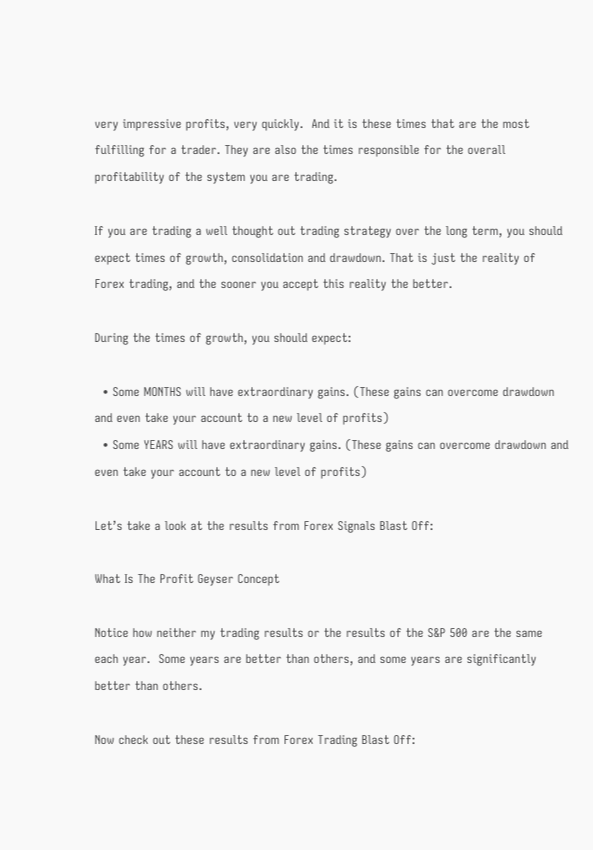very impressive profits, very quickly.  And it is these times that are the most fulfilling for a trader. They are also the times responsible for the overall profitability of the system you are trading.

If you are trading a well thought out trading strategy over the long term, you should expect times of growth, consolidation and drawdown. That is just the reality of Forex trading, and the sooner you accept this reality the better.

During the times of growth, you should expect:

  • Some MONTHS will have extraordinary gains. (These gains can overcome drawdown and even take your account to a new level of profits)
  • Some YEARS will have extraordinary gains. (These gains can overcome drawdown and even take your account to a new level of profits)

Let’s take a look at the results from Forex Signals Blast Off:

What Is The Profit Geyser Concept

Notice how neither my trading results or the results of the S&P 500 are the same each year.  Some years are better than others, and some years are significantly better than others.

Now check out these results from Forex Trading Blast Off: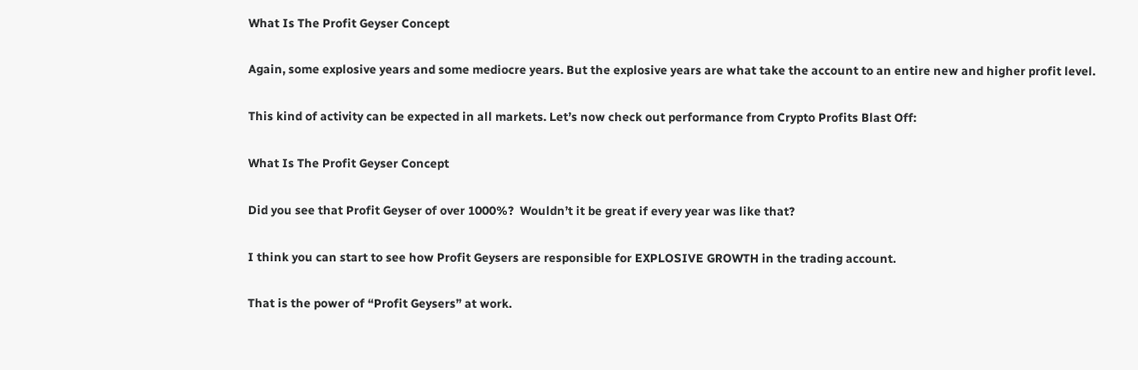What Is The Profit Geyser Concept

Again, some explosive years and some mediocre years. But the explosive years are what take the account to an entire new and higher profit level.

This kind of activity can be expected in all markets. Let’s now check out performance from Crypto Profits Blast Off:

What Is The Profit Geyser Concept

Did you see that Profit Geyser of over 1000%?  Wouldn’t it be great if every year was like that?

I think you can start to see how Profit Geysers are responsible for EXPLOSIVE GROWTH in the trading account.

That is the power of “Profit Geysers” at work.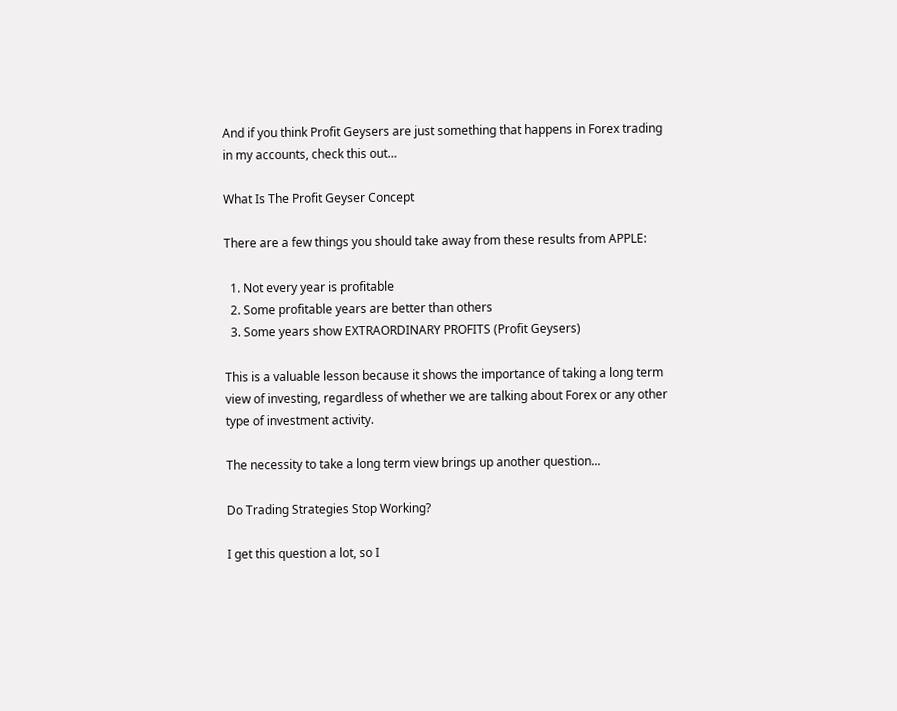And if you think Profit Geysers are just something that happens in Forex trading in my accounts, check this out…

What Is The Profit Geyser Concept

There are a few things you should take away from these results from APPLE:

  1. Not every year is profitable
  2. Some profitable years are better than others
  3. Some years show EXTRAORDINARY PROFITS (Profit Geysers)

This is a valuable lesson because it shows the importance of taking a long term view of investing, regardless of whether we are talking about Forex or any other type of investment activity.

The necessity to take a long term view brings up another question...

Do Trading Strategies Stop Working?

I get this question a lot, so I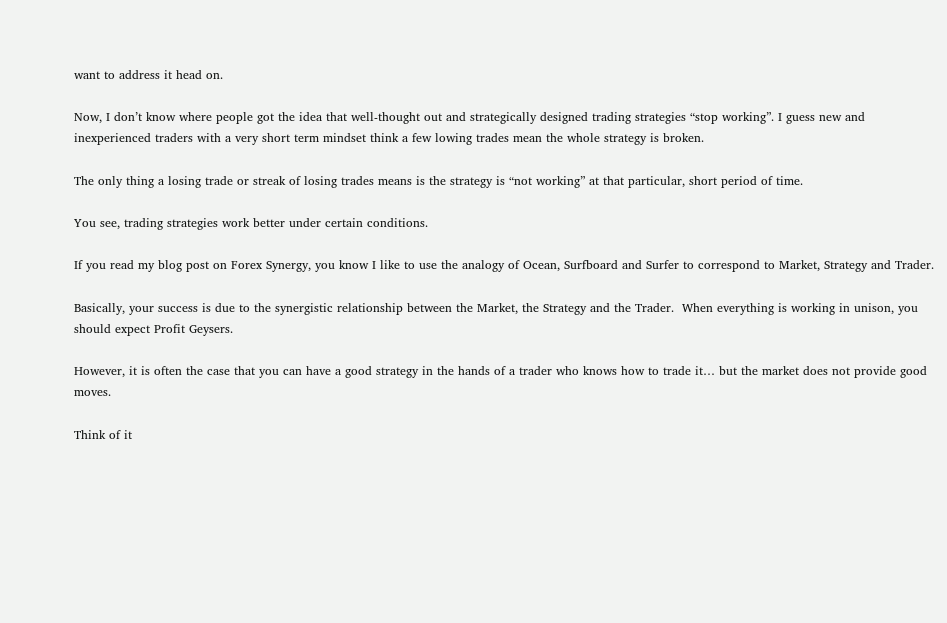want to address it head on.

Now, I don’t know where people got the idea that well-thought out and strategically designed trading strategies “stop working”. I guess new and inexperienced traders with a very short term mindset think a few lowing trades mean the whole strategy is broken.

The only thing a losing trade or streak of losing trades means is the strategy is “not working” at that particular, short period of time.

You see, trading strategies work better under certain conditions.

If you read my blog post on Forex Synergy, you know I like to use the analogy of Ocean, Surfboard and Surfer to correspond to Market, Strategy and Trader.

Basically, your success is due to the synergistic relationship between the Market, the Strategy and the Trader.  When everything is working in unison, you should expect Profit Geysers.

However, it is often the case that you can have a good strategy in the hands of a trader who knows how to trade it… but the market does not provide good moves.

Think of it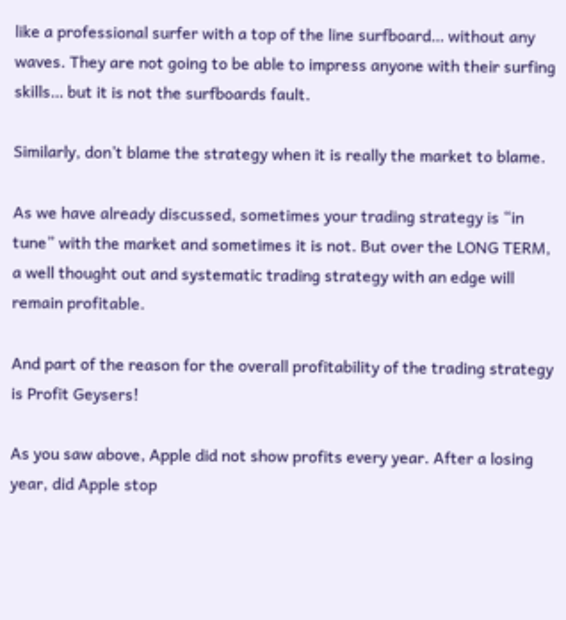like a professional surfer with a top of the line surfboard… without any waves. They are not going to be able to impress anyone with their surfing skills… but it is not the surfboards fault.

Similarly, don’t blame the strategy when it is really the market to blame.

As we have already discussed, sometimes your trading strategy is “in tune” with the market and sometimes it is not. But over the LONG TERM, a well thought out and systematic trading strategy with an edge will remain profitable.

And part of the reason for the overall profitability of the trading strategy is Profit Geysers!

As you saw above, Apple did not show profits every year. After a losing year, did Apple stop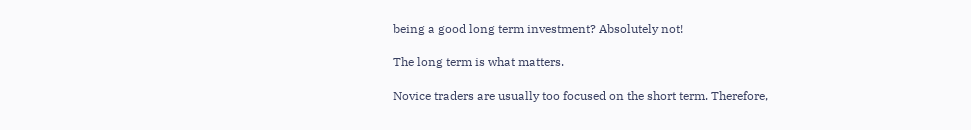being a good long term investment? Absolutely not!

The long term is what matters.

Novice traders are usually too focused on the short term. Therefore,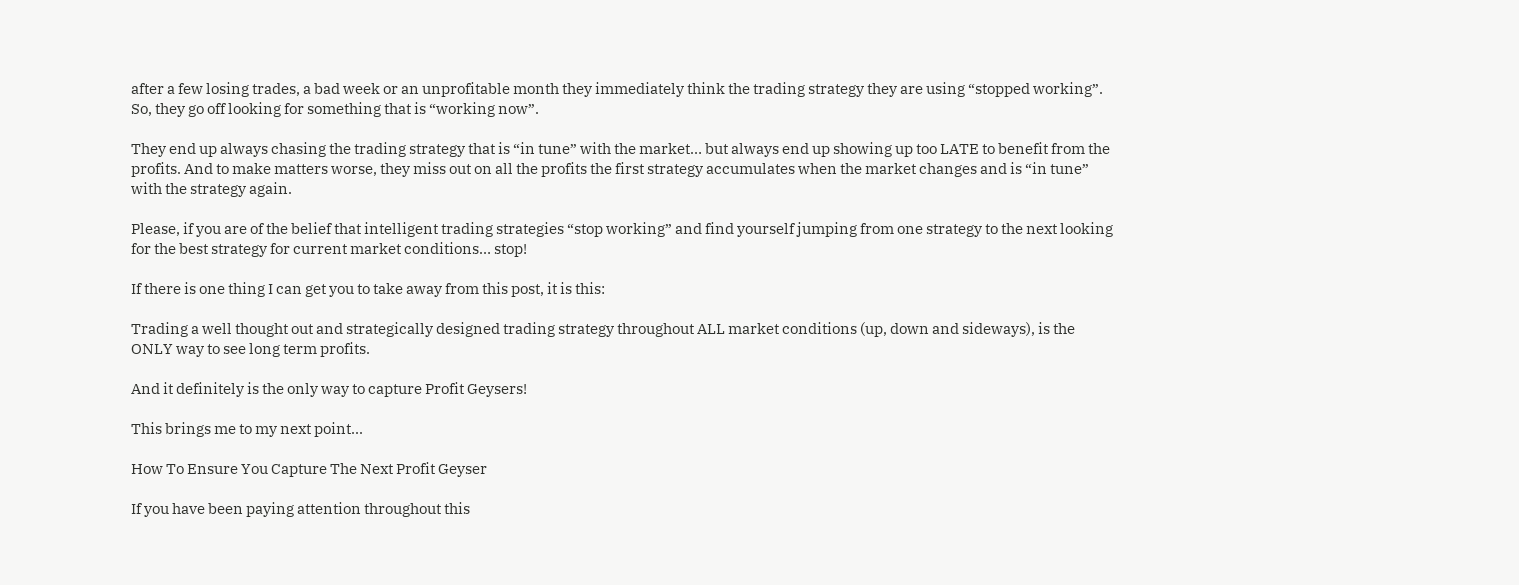after a few losing trades, a bad week or an unprofitable month they immediately think the trading strategy they are using “stopped working”. So, they go off looking for something that is “working now”.

They end up always chasing the trading strategy that is “in tune” with the market… but always end up showing up too LATE to benefit from the profits. And to make matters worse, they miss out on all the profits the first strategy accumulates when the market changes and is “in tune” with the strategy again.

Please, if you are of the belief that intelligent trading strategies “stop working” and find yourself jumping from one strategy to the next looking for the best strategy for current market conditions… stop!

If there is one thing I can get you to take away from this post, it is this:

Trading a well thought out and strategically designed trading strategy throughout ALL market conditions (up, down and sideways), is the ONLY way to see long term profits.

And it definitely is the only way to capture Profit Geysers!

This brings me to my next point...

How To Ensure You Capture The Next Profit Geyser

If you have been paying attention throughout this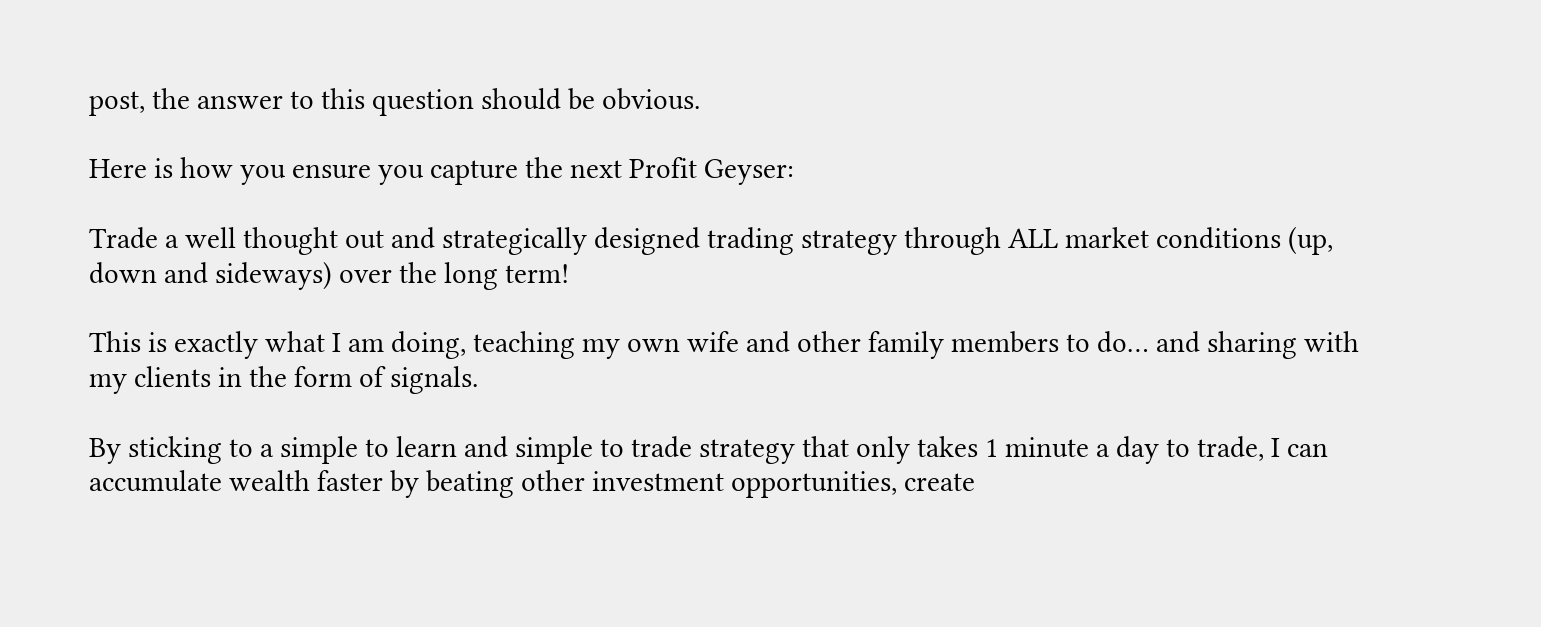post, the answer to this question should be obvious.

Here is how you ensure you capture the next Profit Geyser:

Trade a well thought out and strategically designed trading strategy through ALL market conditions (up, down and sideways) over the long term!

This is exactly what I am doing, teaching my own wife and other family members to do… and sharing with my clients in the form of signals.

By sticking to a simple to learn and simple to trade strategy that only takes 1 minute a day to trade, I can accumulate wealth faster by beating other investment opportunities, create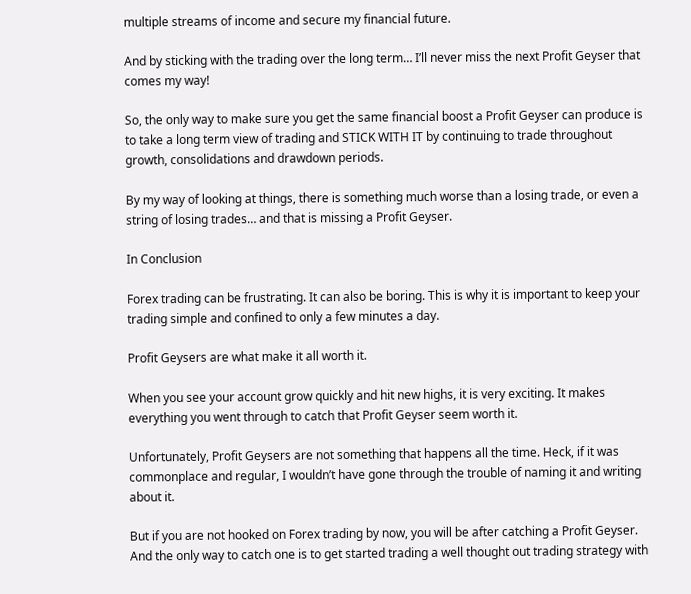multiple streams of income and secure my financial future.

And by sticking with the trading over the long term… I’ll never miss the next Profit Geyser that comes my way!

So, the only way to make sure you get the same financial boost a Profit Geyser can produce is to take a long term view of trading and STICK WITH IT by continuing to trade throughout growth, consolidations and drawdown periods.

By my way of looking at things, there is something much worse than a losing trade, or even a string of losing trades… and that is missing a Profit Geyser.

In Conclusion

Forex trading can be frustrating. It can also be boring. This is why it is important to keep your trading simple and confined to only a few minutes a day.

Profit Geysers are what make it all worth it.

When you see your account grow quickly and hit new highs, it is very exciting. It makes everything you went through to catch that Profit Geyser seem worth it.

Unfortunately, Profit Geysers are not something that happens all the time. Heck, if it was commonplace and regular, I wouldn’t have gone through the trouble of naming it and writing about it.

But if you are not hooked on Forex trading by now, you will be after catching a Profit Geyser. And the only way to catch one is to get started trading a well thought out trading strategy with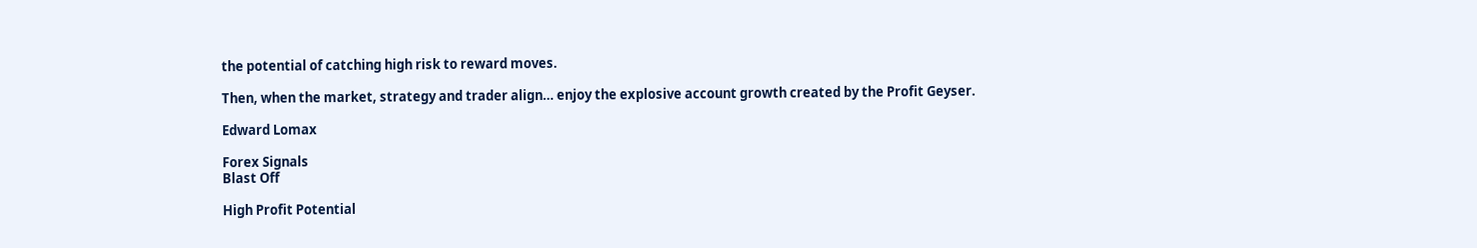the potential of catching high risk to reward moves.

Then, when the market, strategy and trader align… enjoy the explosive account growth created by the Profit Geyser.

Edward Lomax

Forex Signals
Blast Off

High Profit Potential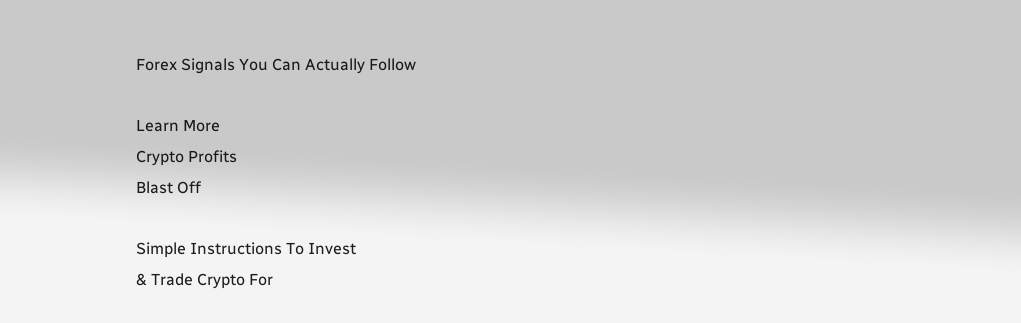Forex Signals You Can Actually Follow

Learn More
Crypto Profits
Blast Off

Simple Instructions To Invest
& Trade Crypto For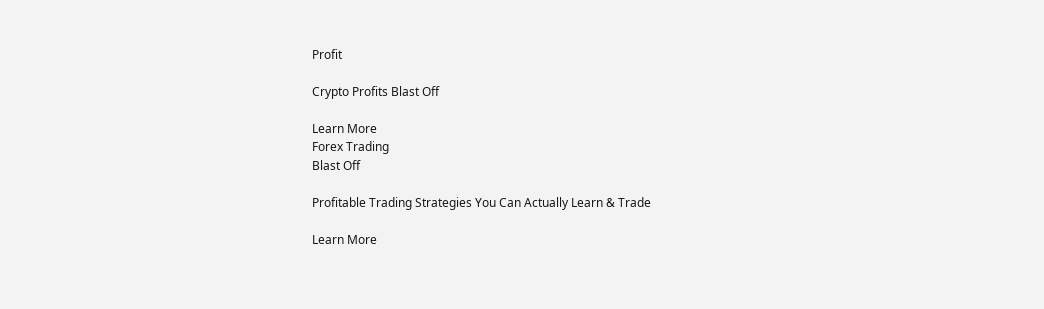Profit

Crypto Profits Blast Off

Learn More
Forex Trading
Blast Off

Profitable Trading Strategies You Can Actually Learn & Trade

Learn More